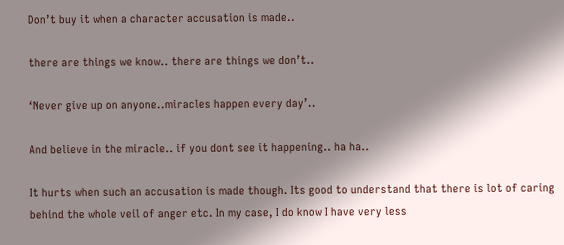Don’t buy it when a character accusation is made..

there are things we know.. there are things we don’t..

‘Never give up on anyone..miracles happen every day’..

And believe in the miracle.. if you dont see it happening.. ha ha..

It hurts when such an accusation is made though. Its good to understand that there is lot of caring behind the whole veil of anger etc. In my case, I do know I have very less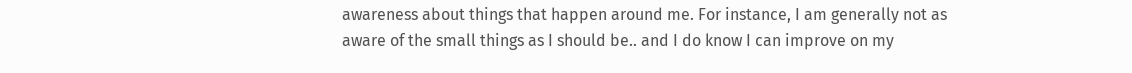awareness about things that happen around me. For instance, I am generally not as aware of the small things as I should be.. and I do know I can improve on my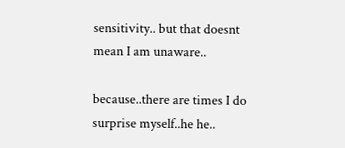sensitivity.. but that doesnt mean I am unaware..

because..there are times I do surprise myself..he he..